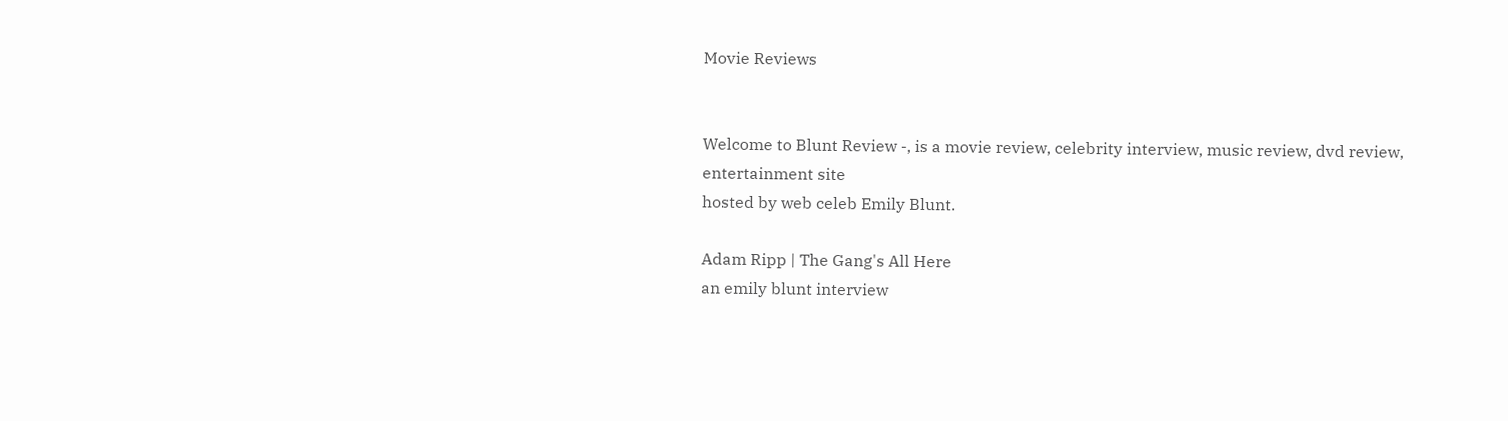Movie Reviews


Welcome to Blunt Review -, is a movie review, celebrity interview, music review, dvd review, entertainment site
hosted by web celeb Emily Blunt.

Adam Ripp | The Gang's All Here
an emily blunt interview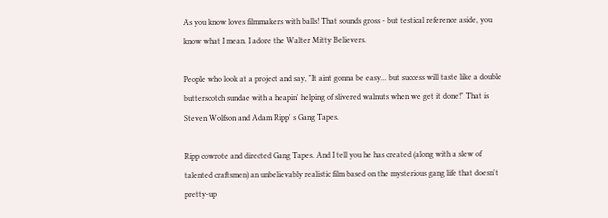As you know loves filmmakers with balls! That sounds gross - but testical reference aside, you know what I mean. I adore the Walter Mitty Believers.

People who look at a project and say, "It aint gonna be easy... but success will taste like a double butterscotch sundae with a heapin' helping of slivered walnuts when we get it done!" That is Steven Wolfson and Adam Ripp' s Gang Tapes.

Ripp cowrote and directed Gang Tapes. And I tell you he has created (along with a slew of talented craftsmen) an unbelievably realistic film based on the mysterious gang life that doesn't pretty-up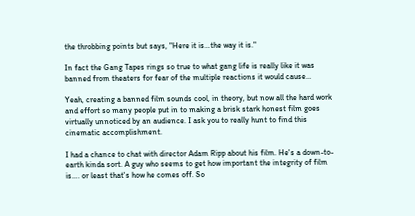the throbbing points but says, "Here it is…the way it is."

In fact the Gang Tapes rings so true to what gang life is really like it was banned from theaters for fear of the multiple reactions it would cause…

Yeah, creating a banned film sounds cool, in theory, but now all the hard work and effort so many people put in to making a brisk stark honest film goes virtually unnoticed by an audience. I ask you to really hunt to find this cinematic accomplishment.

I had a chance to chat with director Adam Ripp about his film. He's a down-to-earth kinda sort. A guy who seems to get how important the integrity of film is…. or least that's how he comes off. So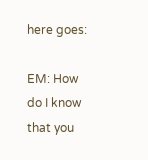here goes:

EM: How do I know that you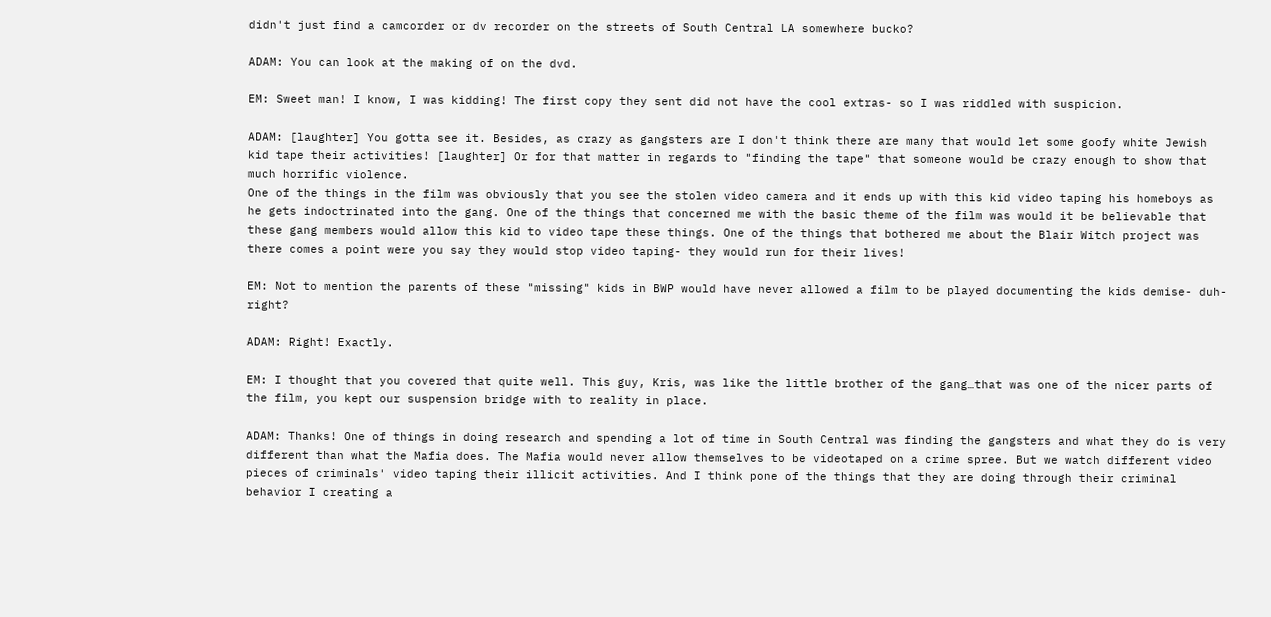didn't just find a camcorder or dv recorder on the streets of South Central LA somewhere bucko?

ADAM: You can look at the making of on the dvd.

EM: Sweet man! I know, I was kidding! The first copy they sent did not have the cool extras- so I was riddled with suspicion.

ADAM: [laughter] You gotta see it. Besides, as crazy as gangsters are I don't think there are many that would let some goofy white Jewish kid tape their activities! [laughter] Or for that matter in regards to "finding the tape" that someone would be crazy enough to show that much horrific violence.
One of the things in the film was obviously that you see the stolen video camera and it ends up with this kid video taping his homeboys as he gets indoctrinated into the gang. One of the things that concerned me with the basic theme of the film was would it be believable that these gang members would allow this kid to video tape these things. One of the things that bothered me about the Blair Witch project was there comes a point were you say they would stop video taping- they would run for their lives!

EM: Not to mention the parents of these "missing" kids in BWP would have never allowed a film to be played documenting the kids demise- duh- right?

ADAM: Right! Exactly.

EM: I thought that you covered that quite well. This guy, Kris, was like the little brother of the gang…that was one of the nicer parts of the film, you kept our suspension bridge with to reality in place.

ADAM: Thanks! One of things in doing research and spending a lot of time in South Central was finding the gangsters and what they do is very different than what the Mafia does. The Mafia would never allow themselves to be videotaped on a crime spree. But we watch different video pieces of criminals' video taping their illicit activities. And I think pone of the things that they are doing through their criminal behavior I creating a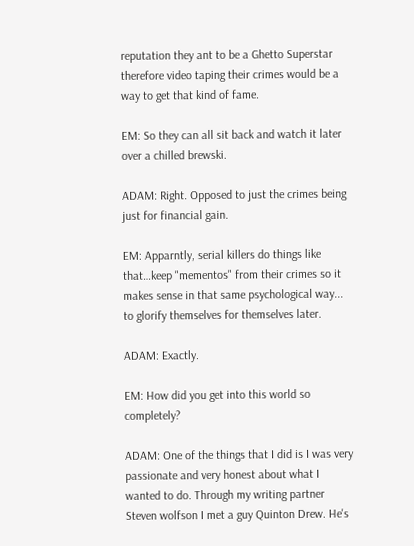reputation they ant to be a Ghetto Superstar therefore video taping their crimes would be a way to get that kind of fame.

EM: So they can all sit back and watch it later over a chilled brewski.

ADAM: Right. Opposed to just the crimes being just for financial gain.

EM: Apparntly, serial killers do things like that…keep "mementos" from their crimes so it makes sense in that same psychological way... to glorify themselves for themselves later.

ADAM: Exactly.

EM: How did you get into this world so completely?

ADAM: One of the things that I did is I was very passionate and very honest about what I wanted to do. Through my writing partner Steven wolfson I met a guy Quinton Drew. He's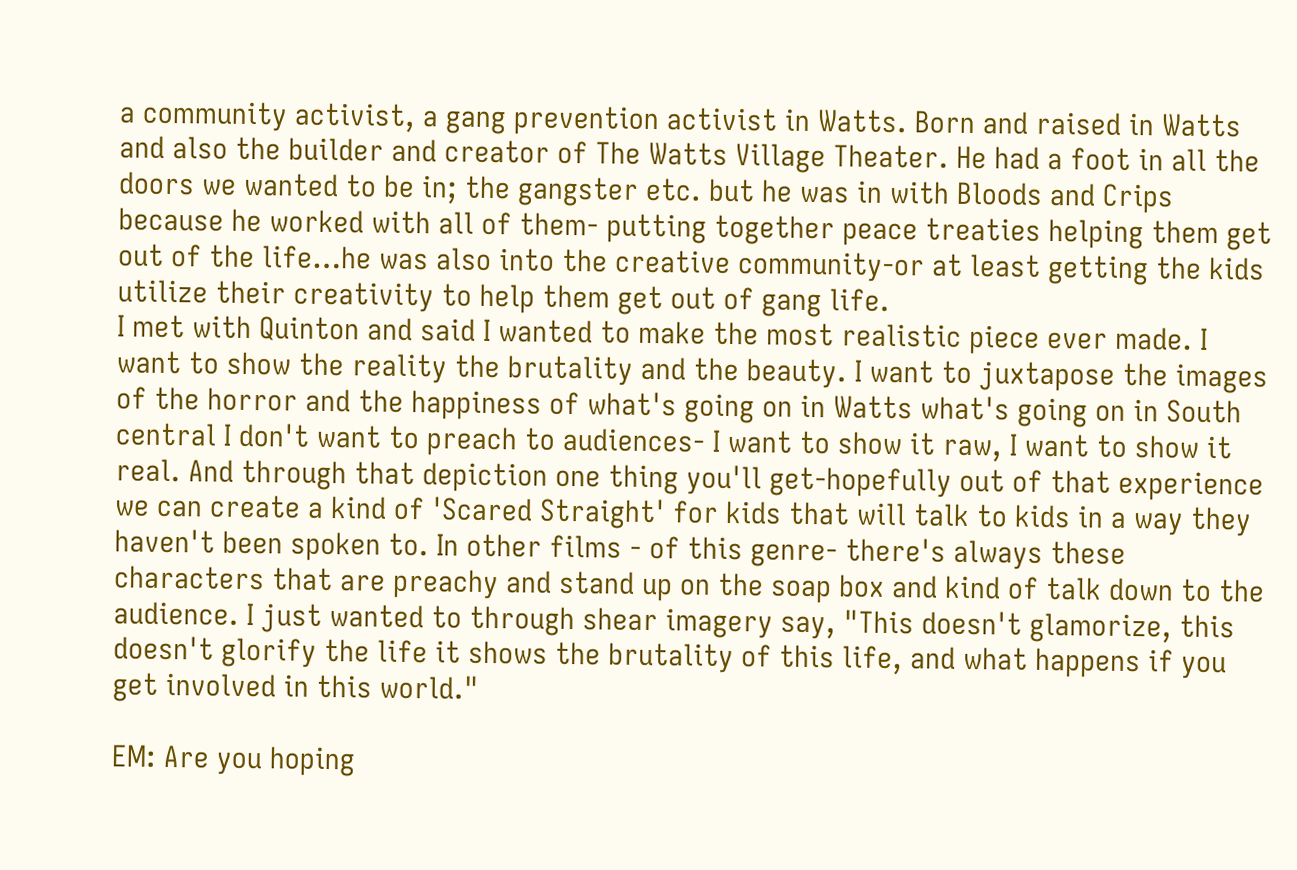a community activist, a gang prevention activist in Watts. Born and raised in Watts and also the builder and creator of The Watts Village Theater. He had a foot in all the doors we wanted to be in; the gangster etc. but he was in with Bloods and Crips because he worked with all of them- putting together peace treaties helping them get out of the life…he was also into the creative community-or at least getting the kids utilize their creativity to help them get out of gang life.
I met with Quinton and said I wanted to make the most realistic piece ever made. I want to show the reality the brutality and the beauty. I want to juxtapose the images of the horror and the happiness of what's going on in Watts what's going on in South central I don't want to preach to audiences- I want to show it raw, I want to show it real. And through that depiction one thing you'll get-hopefully out of that experience we can create a kind of 'Scared Straight' for kids that will talk to kids in a way they haven't been spoken to. In other films - of this genre- there's always these characters that are preachy and stand up on the soap box and kind of talk down to the audience. I just wanted to through shear imagery say, "This doesn't glamorize, this doesn't glorify the life it shows the brutality of this life, and what happens if you get involved in this world."

EM: Are you hoping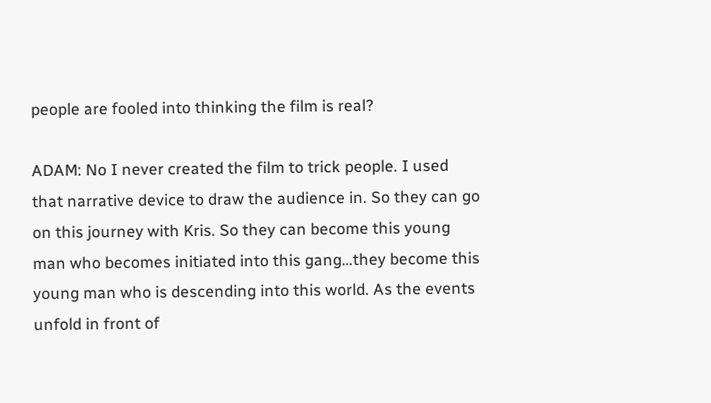people are fooled into thinking the film is real?

ADAM: No I never created the film to trick people. I used that narrative device to draw the audience in. So they can go on this journey with Kris. So they can become this young man who becomes initiated into this gang…they become this young man who is descending into this world. As the events unfold in front of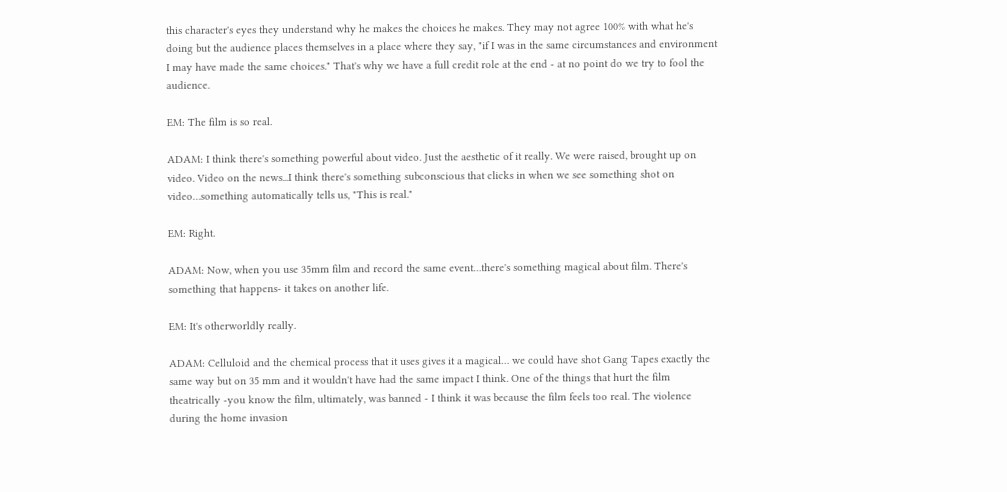this character's eyes they understand why he makes the choices he makes. They may not agree 100% with what he's doing but the audience places themselves in a place where they say, "if I was in the same circumstances and environment I may have made the same choices." That's why we have a full credit role at the end - at no point do we try to fool the audience.

EM: The film is so real.

ADAM: I think there's something powerful about video. Just the aesthetic of it really. We were raised, brought up on video. Video on the news...I think there's something subconscious that clicks in when we see something shot on video…something automatically tells us, "This is real."

EM: Right.

ADAM: Now, when you use 35mm film and record the same event…there's something magical about film. There's something that happens- it takes on another life.

EM: It's otherworldly really.

ADAM: Celluloid and the chemical process that it uses gives it a magical… we could have shot Gang Tapes exactly the same way but on 35 mm and it wouldn't have had the same impact I think. One of the things that hurt the film theatrically -you know the film, ultimately, was banned - I think it was because the film feels too real. The violence during the home invasion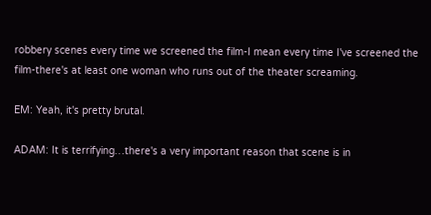robbery scenes every time we screened the film-I mean every time I've screened the film-there's at least one woman who runs out of the theater screaming.

EM: Yeah, it's pretty brutal.

ADAM: It is terrifying…there's a very important reason that scene is in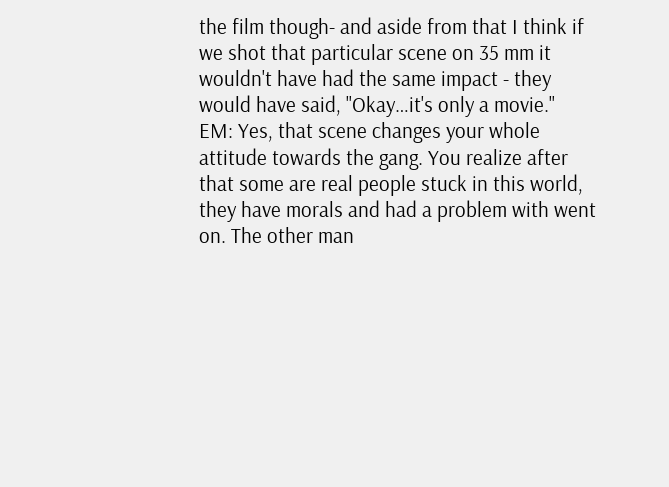the film though- and aside from that I think if we shot that particular scene on 35 mm it wouldn't have had the same impact - they would have said, "Okay…it's only a movie."
EM: Yes, that scene changes your whole attitude towards the gang. You realize after that some are real people stuck in this world, they have morals and had a problem with went on. The other man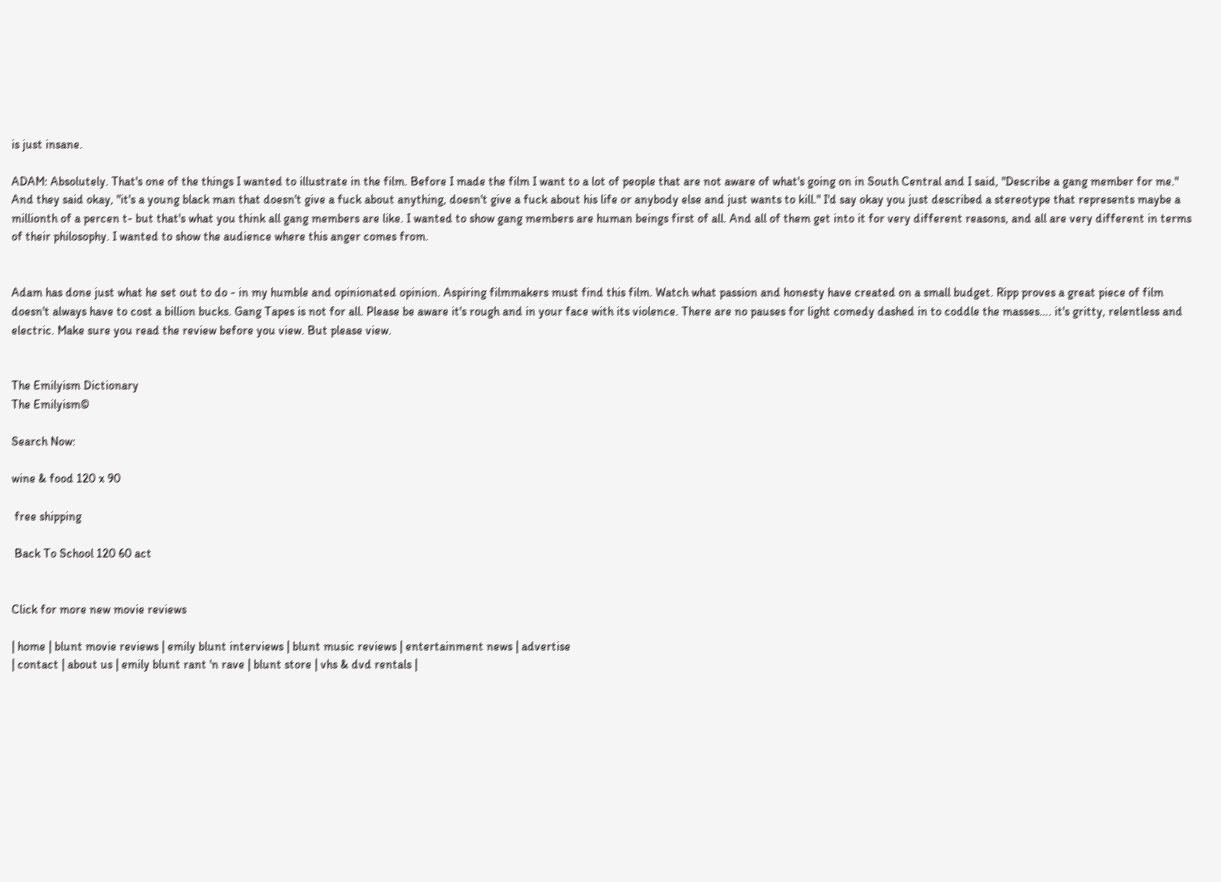is just insane.

ADAM: Absolutely. That's one of the things I wanted to illustrate in the film. Before I made the film I want to a lot of people that are not aware of what's going on in South Central and I said, "Describe a gang member for me." And they said okay, "it's a young black man that doesn't give a fuck about anything, doesn't give a fuck about his life or anybody else and just wants to kill." I'd say okay you just described a stereotype that represents maybe a millionth of a percen t- but that's what you think all gang members are like. I wanted to show gang members are human beings first of all. And all of them get into it for very different reasons, and all are very different in terms of their philosophy. I wanted to show the audience where this anger comes from.


Adam has done just what he set out to do - in my humble and opinionated opinion. Aspiring filmmakers must find this film. Watch what passion and honesty have created on a small budget. Ripp proves a great piece of film doesn't always have to cost a billion bucks. Gang Tapes is not for all. Please be aware it's rough and in your face with its violence. There are no pauses for light comedy dashed in to coddle the masses…. it's gritty, relentless and electric. Make sure you read the review before you view. But please view.


The Emilyism Dictionary
The Emilyism©

Search Now:

wine & food 120 x 90

 free shipping

 Back To School 120 60 act


Click for more new movie reviews

| home | blunt movie reviews | emily blunt interviews | blunt music reviews | entertainment news | advertise
| contact | about us | emily blunt rant 'n rave | blunt store | vhs & dvd rentals |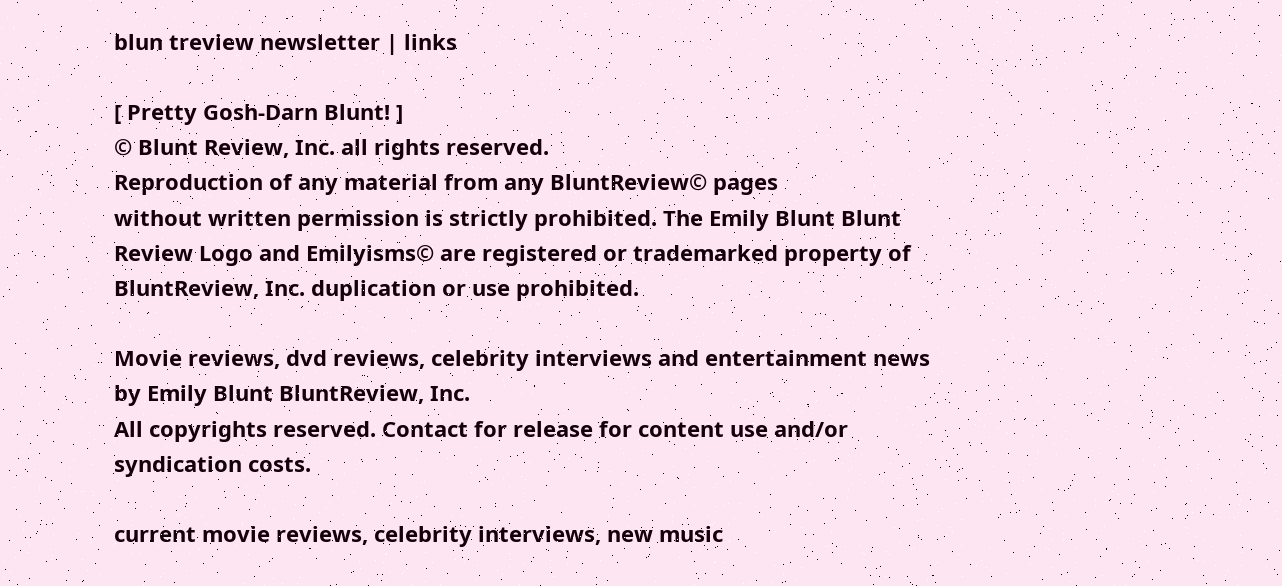blun treview newsletter | links

[ Pretty Gosh-Darn Blunt! ]
© Blunt Review, Inc. all rights reserved.
Reproduction of any material from any BluntReview© pages
without written permission is strictly prohibited. The Emily Blunt Blunt Review Logo and Emilyisms© are registered or trademarked property of BluntReview, Inc. duplication or use prohibited.

Movie reviews, dvd reviews, celebrity interviews and entertainment news by Emily Blunt BluntReview, Inc.
All copyrights reserved. Contact for release for content use and/or syndication costs.

current movie reviews, celebrity interviews, new music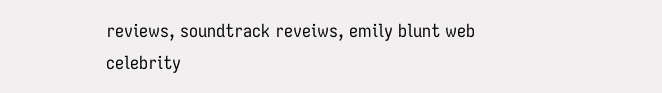reviews, soundtrack reveiws, emily blunt web celebrity